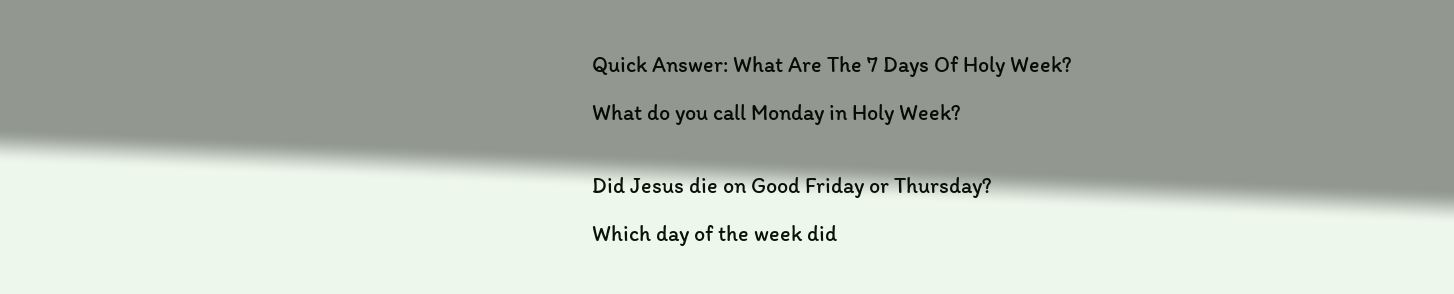Quick Answer: What Are The 7 Days Of Holy Week?

What do you call Monday in Holy Week?


Did Jesus die on Good Friday or Thursday?

Which day of the week did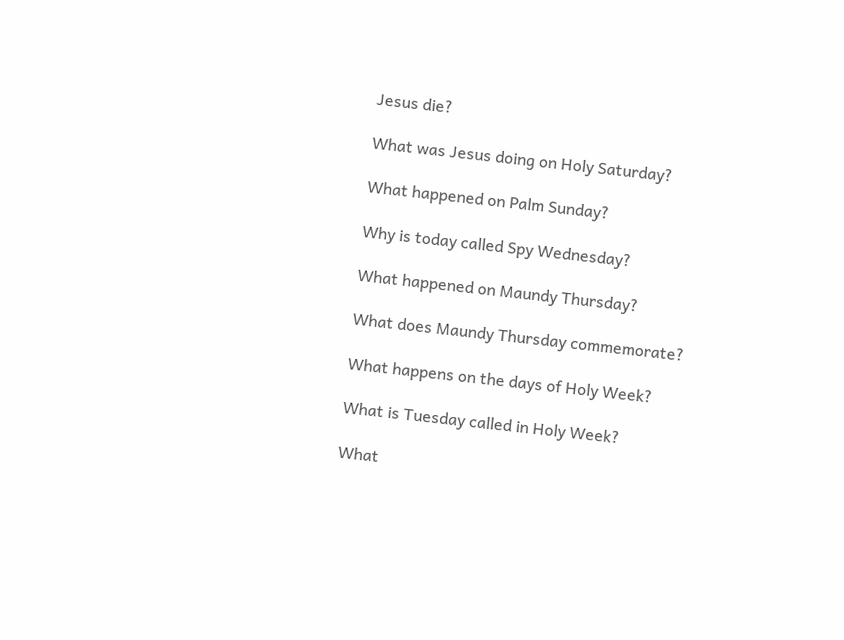Jesus die?

What was Jesus doing on Holy Saturday?

What happened on Palm Sunday?

Why is today called Spy Wednesday?

What happened on Maundy Thursday?

What does Maundy Thursday commemorate?

What happens on the days of Holy Week?

What is Tuesday called in Holy Week?

What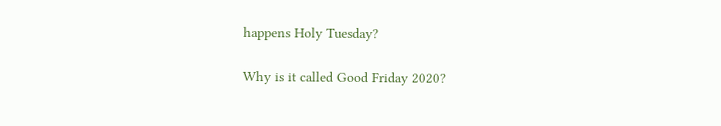happens Holy Tuesday?

Why is it called Good Friday 2020?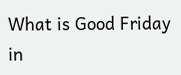What is Good Friday in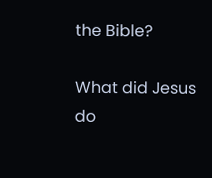the Bible?

What did Jesus do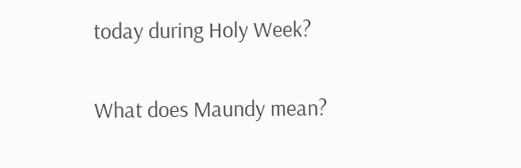today during Holy Week?

What does Maundy mean?